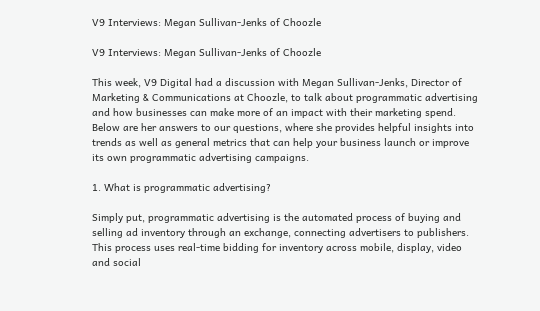V9 Interviews: Megan Sullivan-Jenks of Choozle

V9 Interviews: Megan Sullivan-Jenks of Choozle

This week, V9 Digital had a discussion with Megan Sullivan-Jenks, Director of Marketing & Communications at Choozle, to talk about programmatic advertising and how businesses can make more of an impact with their marketing spend. Below are her answers to our questions, where she provides helpful insights into trends as well as general metrics that can help your business launch or improve its own programmatic advertising campaigns.

1. What is programmatic advertising?

Simply put, programmatic advertising is the automated process of buying and selling ad inventory through an exchange, connecting advertisers to publishers. This process uses real-time bidding for inventory across mobile, display, video and social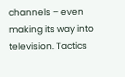channels – even making its way into television. Tactics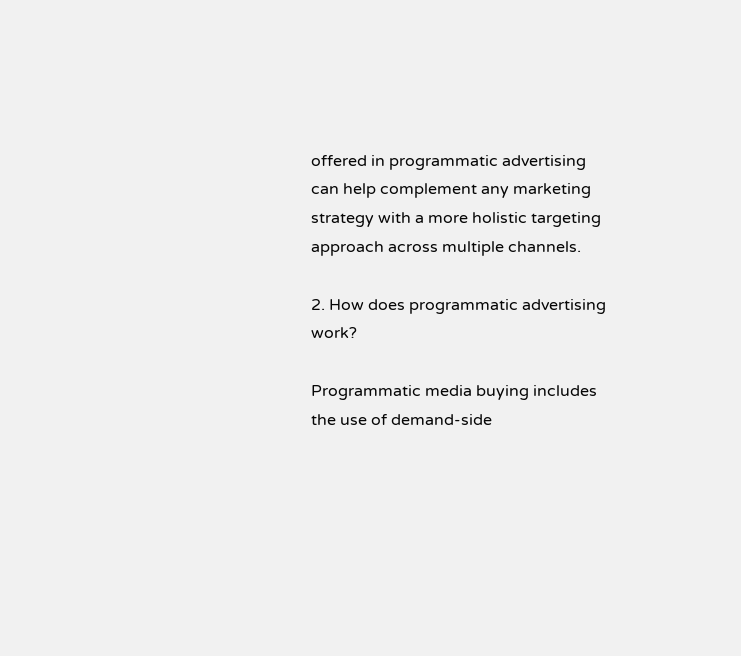offered in programmatic advertising can help complement any marketing strategy with a more holistic targeting approach across multiple channels.

2. How does programmatic advertising work?

Programmatic media buying includes the use of demand-side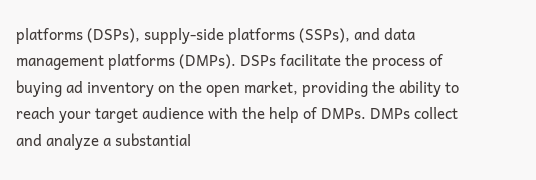platforms (DSPs), supply-side platforms (SSPs), and data management platforms (DMPs). DSPs facilitate the process of buying ad inventory on the open market, providing the ability to reach your target audience with the help of DMPs. DMPs collect and analyze a substantial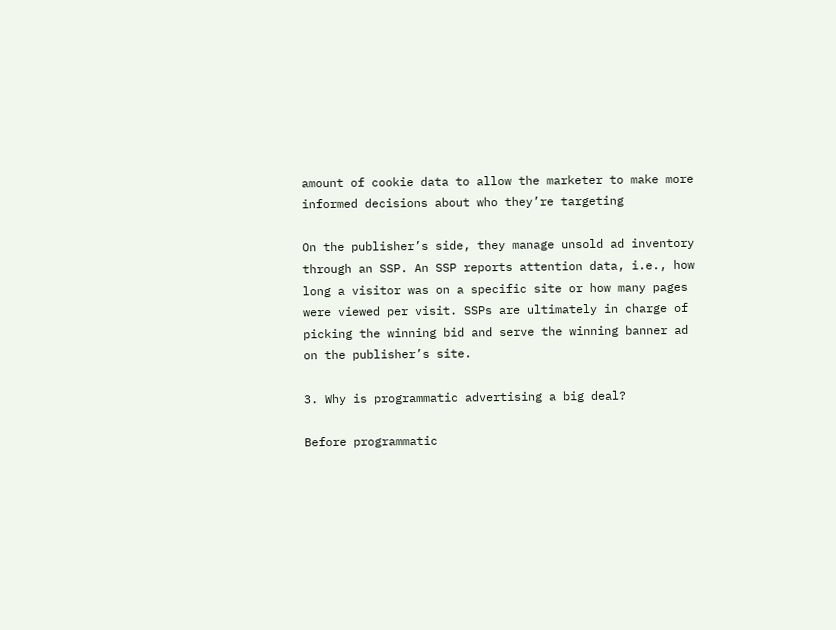amount of cookie data to allow the marketer to make more informed decisions about who they’re targeting

On the publisher’s side, they manage unsold ad inventory through an SSP. An SSP reports attention data, i.e., how long a visitor was on a specific site or how many pages were viewed per visit. SSPs are ultimately in charge of picking the winning bid and serve the winning banner ad on the publisher’s site.

3. Why is programmatic advertising a big deal?

Before programmatic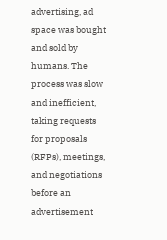advertising, ad space was bought and sold by humans. The process was slow and inefficient, taking requests for proposals (RFPs), meetings, and negotiations before an advertisement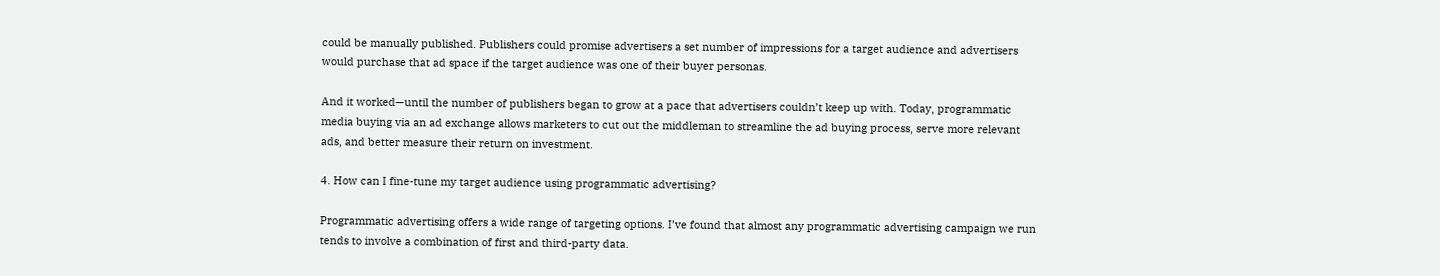could be manually published. Publishers could promise advertisers a set number of impressions for a target audience and advertisers would purchase that ad space if the target audience was one of their buyer personas.

And it worked—until the number of publishers began to grow at a pace that advertisers couldn’t keep up with. Today, programmatic media buying via an ad exchange allows marketers to cut out the middleman to streamline the ad buying process, serve more relevant ads, and better measure their return on investment.

4. How can I fine-tune my target audience using programmatic advertising?

Programmatic advertising offers a wide range of targeting options. I’ve found that almost any programmatic advertising campaign we run tends to involve a combination of first and third-party data.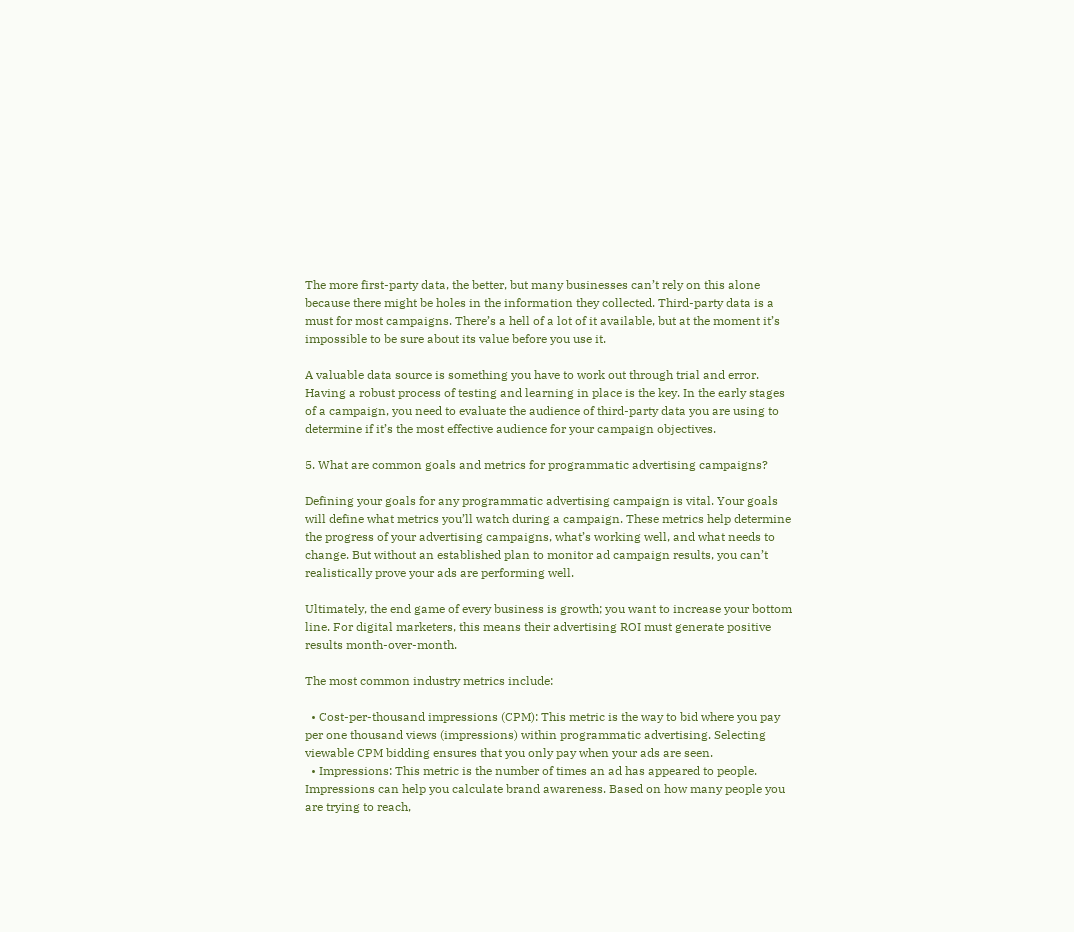The more first-party data, the better, but many businesses can’t rely on this alone because there might be holes in the information they collected. Third-party data is a must for most campaigns. There’s a hell of a lot of it available, but at the moment it’s impossible to be sure about its value before you use it.

A valuable data source is something you have to work out through trial and error. Having a robust process of testing and learning in place is the key. In the early stages of a campaign, you need to evaluate the audience of third-party data you are using to determine if it’s the most effective audience for your campaign objectives.

5. What are common goals and metrics for programmatic advertising campaigns?

Defining your goals for any programmatic advertising campaign is vital. Your goals will define what metrics you’ll watch during a campaign. These metrics help determine the progress of your advertising campaigns, what’s working well, and what needs to change. But without an established plan to monitor ad campaign results, you can’t realistically prove your ads are performing well.

Ultimately, the end game of every business is growth; you want to increase your bottom line. For digital marketers, this means their advertising ROI must generate positive results month-over-month.

The most common industry metrics include:

  • Cost-per-thousand impressions (CPM): This metric is the way to bid where you pay per one thousand views (impressions) within programmatic advertising. Selecting viewable CPM bidding ensures that you only pay when your ads are seen.
  • Impressions: This metric is the number of times an ad has appeared to people. Impressions can help you calculate brand awareness. Based on how many people you are trying to reach,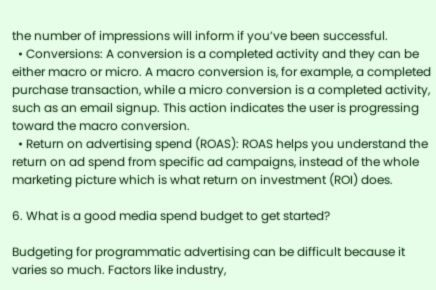the number of impressions will inform if you’ve been successful.
  • Conversions: A conversion is a completed activity and they can be either macro or micro. A macro conversion is, for example, a completed purchase transaction, while a micro conversion is a completed activity, such as an email signup. This action indicates the user is progressing toward the macro conversion.
  • Return on advertising spend (ROAS): ROAS helps you understand the return on ad spend from specific ad campaigns, instead of the whole marketing picture which is what return on investment (ROI) does.

6. What is a good media spend budget to get started?

Budgeting for programmatic advertising can be difficult because it varies so much. Factors like industry,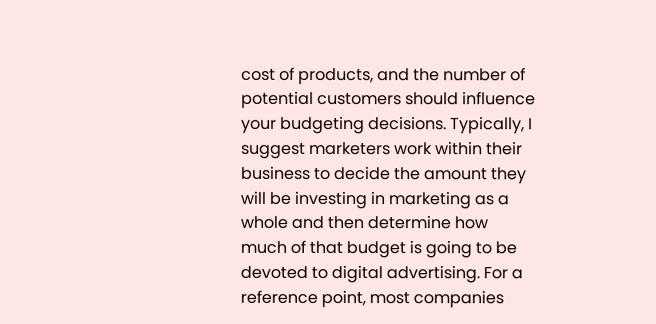cost of products, and the number of potential customers should influence your budgeting decisions. Typically, I suggest marketers work within their business to decide the amount they will be investing in marketing as a whole and then determine how much of that budget is going to be devoted to digital advertising. For a reference point, most companies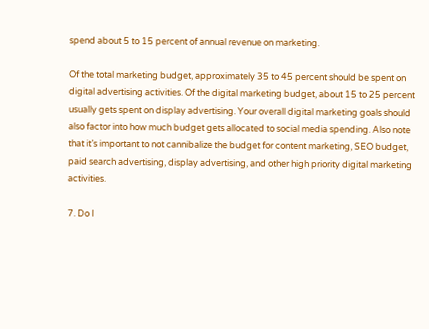spend about 5 to 15 percent of annual revenue on marketing.

Of the total marketing budget, approximately 35 to 45 percent should be spent on digital advertising activities. Of the digital marketing budget, about 15 to 25 percent usually gets spent on display advertising. Your overall digital marketing goals should also factor into how much budget gets allocated to social media spending. Also note that it’s important to not cannibalize the budget for content marketing, SEO budget, paid search advertising, display advertising, and other high priority digital marketing activities.

7. Do I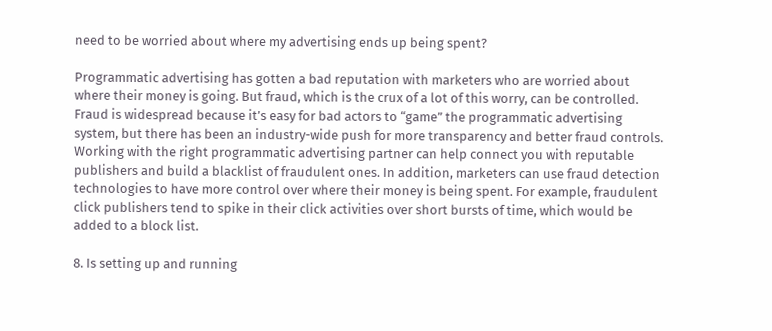need to be worried about where my advertising ends up being spent?

Programmatic advertising has gotten a bad reputation with marketers who are worried about where their money is going. But fraud, which is the crux of a lot of this worry, can be controlled. Fraud is widespread because it’s easy for bad actors to “game” the programmatic advertising system, but there has been an industry-wide push for more transparency and better fraud controls. Working with the right programmatic advertising partner can help connect you with reputable publishers and build a blacklist of fraudulent ones. In addition, marketers can use fraud detection technologies to have more control over where their money is being spent. For example, fraudulent click publishers tend to spike in their click activities over short bursts of time, which would be added to a block list.

8. Is setting up and running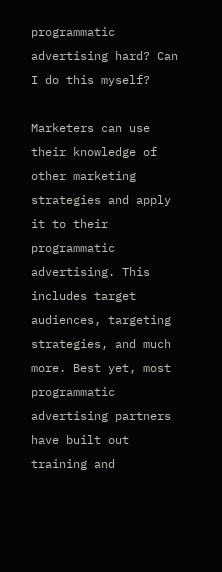programmatic advertising hard? Can I do this myself?

Marketers can use their knowledge of other marketing strategies and apply it to their programmatic advertising. This includes target audiences, targeting strategies, and much more. Best yet, most programmatic advertising partners have built out training and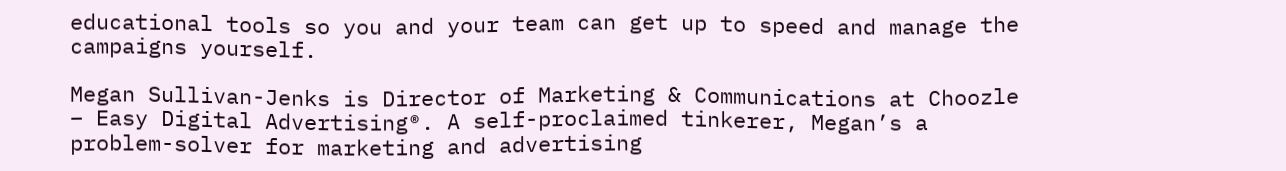educational tools so you and your team can get up to speed and manage the campaigns yourself.

Megan Sullivan-Jenks is Director of Marketing & Communications at Choozle – Easy Digital Advertising®. A self-proclaimed tinkerer, Megan’s a problem-solver for marketing and advertising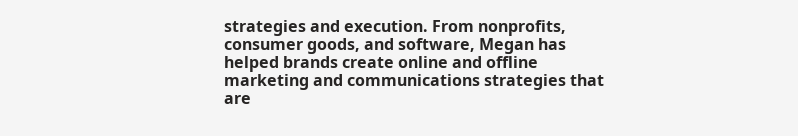strategies and execution. From nonprofits, consumer goods, and software, Megan has helped brands create online and offline marketing and communications strategies that are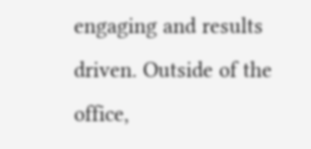engaging and results driven. Outside of the office,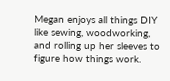Megan enjoys all things DIY like sewing, woodworking, and rolling up her sleeves to figure how things work.